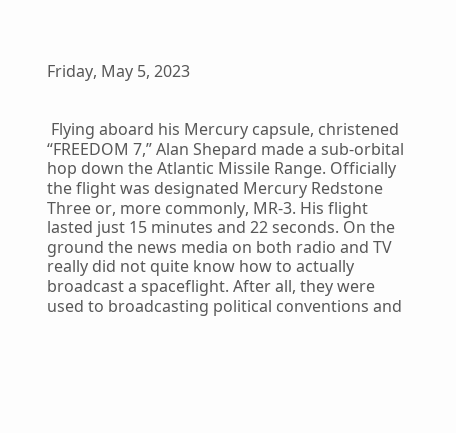Friday, May 5, 2023


 Flying aboard his Mercury capsule, christened “FREEDOM 7,” Alan Shepard made a sub-orbital hop down the Atlantic Missile Range. Officially the flight was designated Mercury Redstone Three or, more commonly, MR-3. His flight lasted just 15 minutes and 22 seconds. On the ground the news media on both radio and TV really did not quite know how to actually broadcast a spaceflight. After all, they were used to broadcasting political conventions and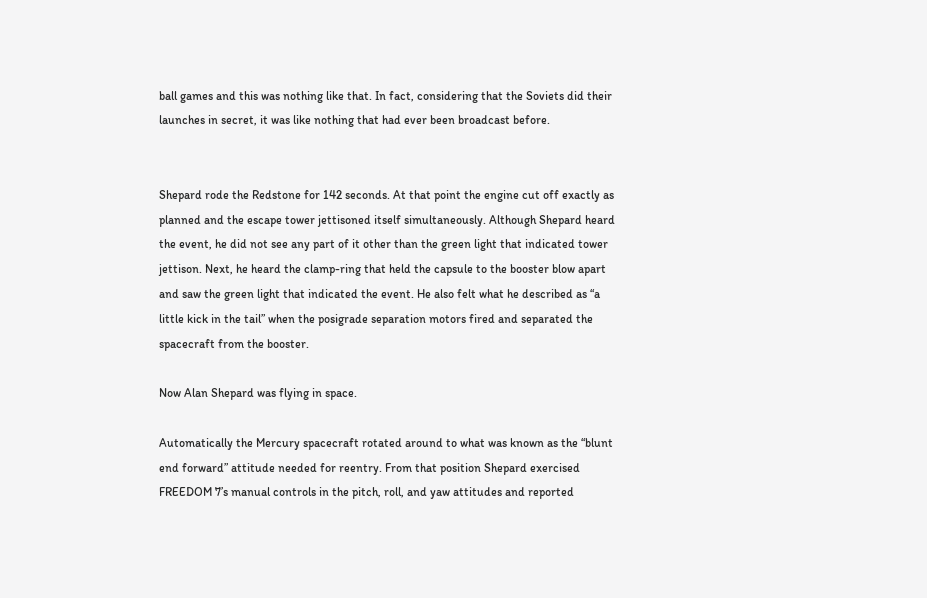ball games and this was nothing like that. In fact, considering that the Soviets did their launches in secret, it was like nothing that had ever been broadcast before.


Shepard rode the Redstone for 142 seconds. At that point the engine cut off exactly as planned and the escape tower jettisoned itself simultaneously. Although Shepard heard the event, he did not see any part of it other than the green light that indicated tower jettison. Next, he heard the clamp-ring that held the capsule to the booster blow apart and saw the green light that indicated the event. He also felt what he described as “a little kick in the tail” when the posigrade separation motors fired and separated the spacecraft from the booster.

Now Alan Shepard was flying in space.

Automatically the Mercury spacecraft rotated around to what was known as the “blunt end forward” attitude needed for reentry. From that position Shepard exercised FREEDOM 7’s manual controls in the pitch, roll, and yaw attitudes and reported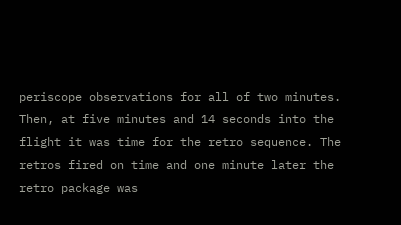periscope observations for all of two minutes. Then, at five minutes and 14 seconds into the flight it was time for the retro sequence. The retros fired on time and one minute later the retro package was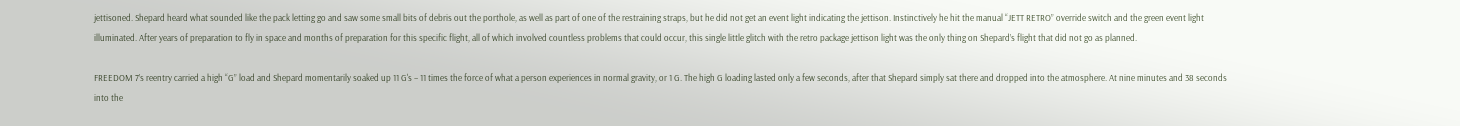jettisoned. Shepard heard what sounded like the pack letting go and saw some small bits of debris out the porthole, as well as part of one of the restraining straps, but he did not get an event light indicating the jettison. Instinctively he hit the manual “JETT RETRO” override switch and the green event light illuminated. After years of preparation to fly in space and months of preparation for this specific flight, all of which involved countless problems that could occur, this single little glitch with the retro package jettison light was the only thing on Shepard’s flight that did not go as planned.

FREEDOM 7’s reentry carried a high “G” load and Shepard momentarily soaked up 11 G's – 11 times the force of what a person experiences in normal gravity, or 1 G. The high G loading lasted only a few seconds, after that Shepard simply sat there and dropped into the atmosphere. At nine minutes and 38 seconds into the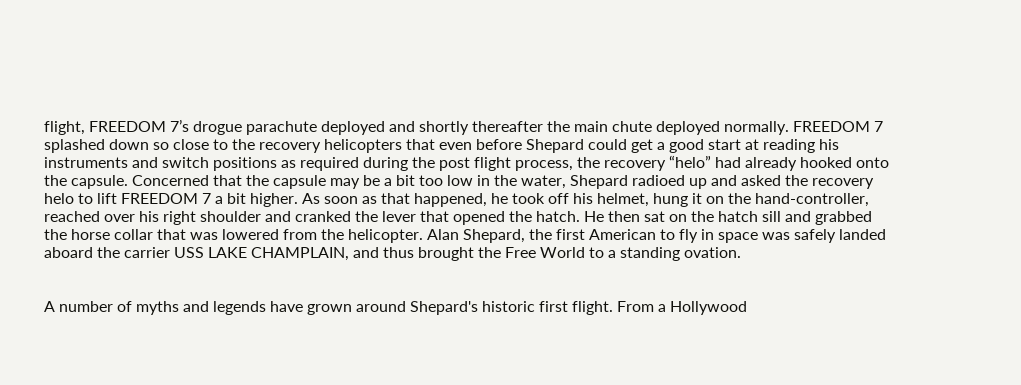flight, FREEDOM 7’s drogue parachute deployed and shortly thereafter the main chute deployed normally. FREEDOM 7 splashed down so close to the recovery helicopters that even before Shepard could get a good start at reading his instruments and switch positions as required during the post flight process, the recovery “helo” had already hooked onto the capsule. Concerned that the capsule may be a bit too low in the water, Shepard radioed up and asked the recovery helo to lift FREEDOM 7 a bit higher. As soon as that happened, he took off his helmet, hung it on the hand-controller, reached over his right shoulder and cranked the lever that opened the hatch. He then sat on the hatch sill and grabbed the horse collar that was lowered from the helicopter. Alan Shepard, the first American to fly in space was safely landed aboard the carrier USS LAKE CHAMPLAIN, and thus brought the Free World to a standing ovation.


A number of myths and legends have grown around Shepard's historic first flight. From a Hollywood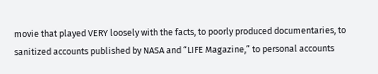movie that played VERY loosely with the facts, to poorly produced documentaries, to sanitized accounts published by NASA and “LIFE Magazine,” to personal accounts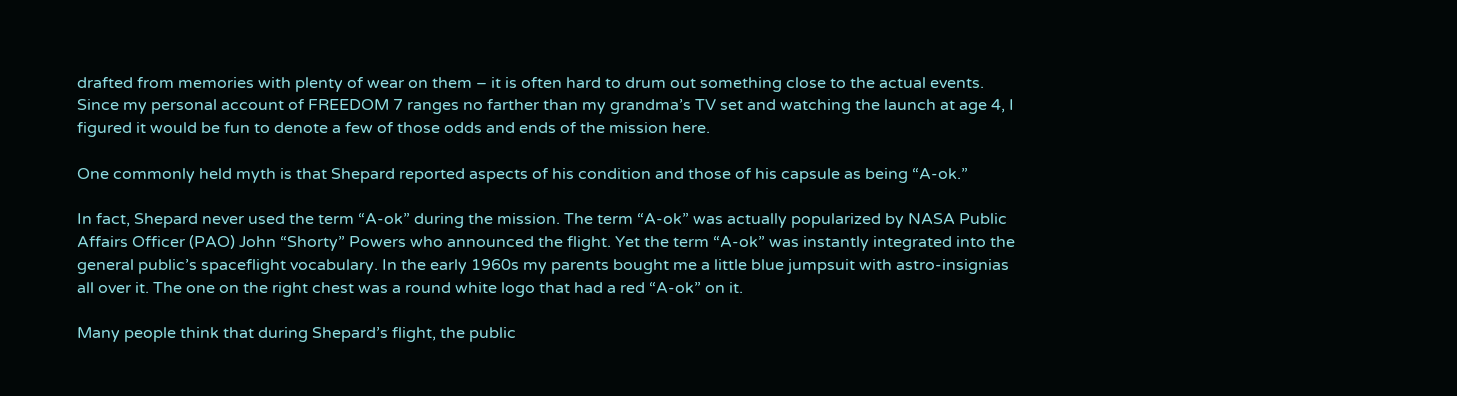drafted from memories with plenty of wear on them – it is often hard to drum out something close to the actual events. Since my personal account of FREEDOM 7 ranges no farther than my grandma’s TV set and watching the launch at age 4, I figured it would be fun to denote a few of those odds and ends of the mission here.

One commonly held myth is that Shepard reported aspects of his condition and those of his capsule as being “A-ok.”

In fact, Shepard never used the term “A-ok” during the mission. The term “A-ok” was actually popularized by NASA Public Affairs Officer (PAO) John “Shorty” Powers who announced the flight. Yet the term “A-ok” was instantly integrated into the general public’s spaceflight vocabulary. In the early 1960s my parents bought me a little blue jumpsuit with astro-insignias all over it. The one on the right chest was a round white logo that had a red “A-ok” on it.

Many people think that during Shepard’s flight, the public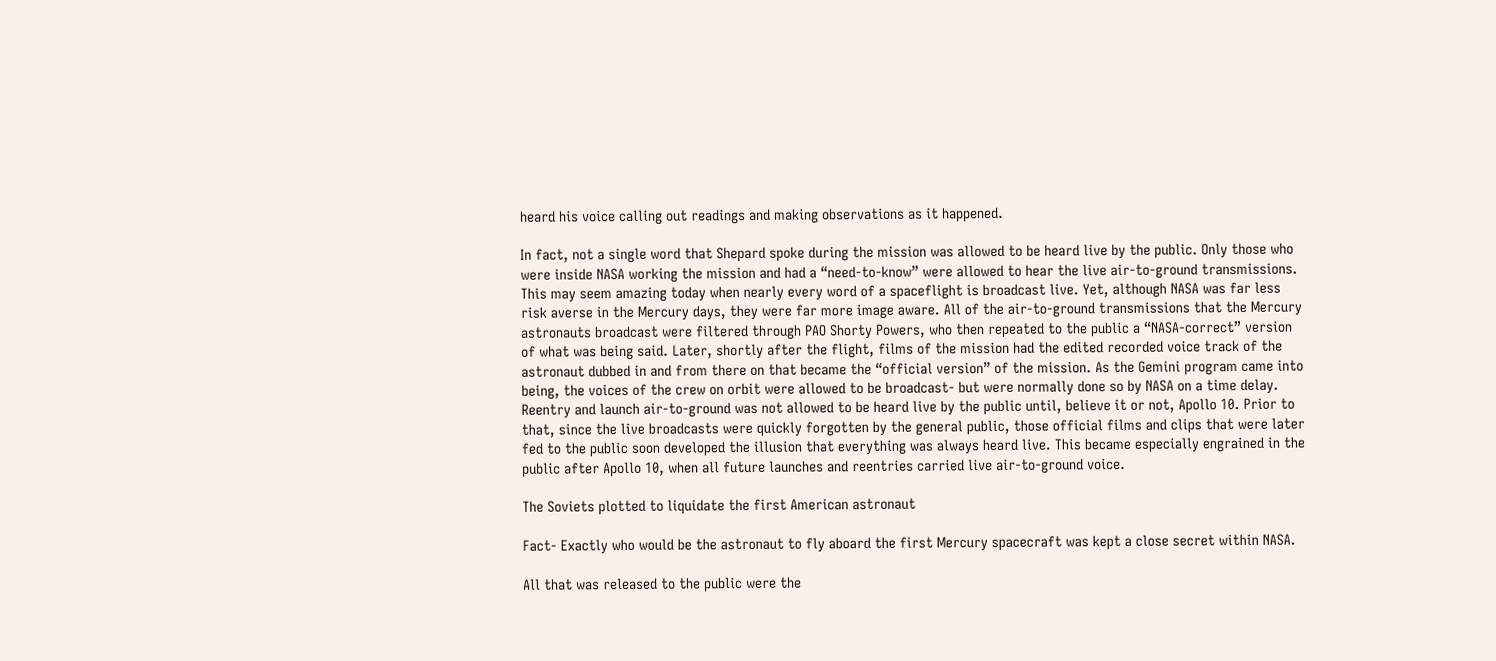heard his voice calling out readings and making observations as it happened.

In fact, not a single word that Shepard spoke during the mission was allowed to be heard live by the public. Only those who were inside NASA working the mission and had a “need-to-know” were allowed to hear the live air-to-ground transmissions. This may seem amazing today when nearly every word of a spaceflight is broadcast live. Yet, although NASA was far less risk averse in the Mercury days, they were far more image aware. All of the air-to-ground transmissions that the Mercury astronauts broadcast were filtered through PAO Shorty Powers, who then repeated to the public a “NASA-correct” version of what was being said. Later, shortly after the flight, films of the mission had the edited recorded voice track of the astronaut dubbed in and from there on that became the “official version” of the mission. As the Gemini program came into being, the voices of the crew on orbit were allowed to be broadcast- but were normally done so by NASA on a time delay. Reentry and launch air-to-ground was not allowed to be heard live by the public until, believe it or not, Apollo 10. Prior to that, since the live broadcasts were quickly forgotten by the general public, those official films and clips that were later fed to the public soon developed the illusion that everything was always heard live. This became especially engrained in the public after Apollo 10, when all future launches and reentries carried live air-to-ground voice.

The Soviets plotted to liquidate the first American astronaut

Fact- Exactly who would be the astronaut to fly aboard the first Mercury spacecraft was kept a close secret within NASA.

All that was released to the public were the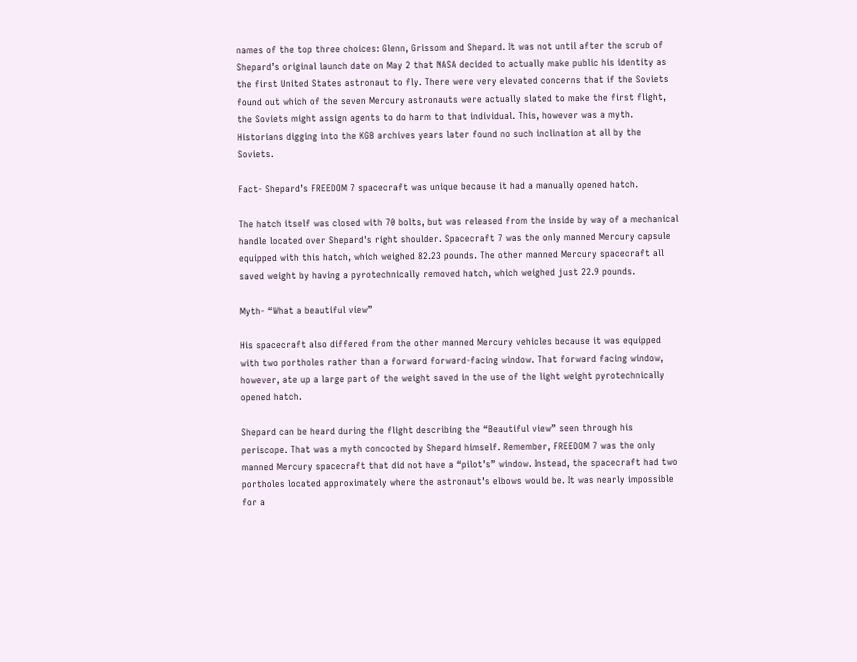names of the top three choices: Glenn, Grissom and Shepard. It was not until after the scrub of Shepard’s original launch date on May 2 that NASA decided to actually make public his identity as the first United States astronaut to fly. There were very elevated concerns that if the Soviets found out which of the seven Mercury astronauts were actually slated to make the first flight, the Soviets might assign agents to do harm to that individual. This, however was a myth. Historians digging into the KGB archives years later found no such inclination at all by the Soviets.

Fact- Shepard’s FREEDOM 7 spacecraft was unique because it had a manually opened hatch.

The hatch itself was closed with 70 bolts, but was released from the inside by way of a mechanical handle located over Shepard's right shoulder. Spacecraft 7 was the only manned Mercury capsule equipped with this hatch, which weighed 82.23 pounds. The other manned Mercury spacecraft all saved weight by having a pyrotechnically removed hatch, which weighed just 22.9 pounds.

Myth- “What a beautiful view”

His spacecraft also differed from the other manned Mercury vehicles because it was equipped with two portholes rather than a forward forward-facing window. That forward facing window, however, ate up a large part of the weight saved in the use of the light weight pyrotechnically opened hatch.

Shepard can be heard during the flight describing the “Beautiful view” seen through his periscope. That was a myth concocted by Shepard himself. Remember, FREEDOM 7 was the only manned Mercury spacecraft that did not have a “pilot’s” window. Instead, the spacecraft had two portholes located approximately where the astronaut’s elbows would be. It was nearly impossible for a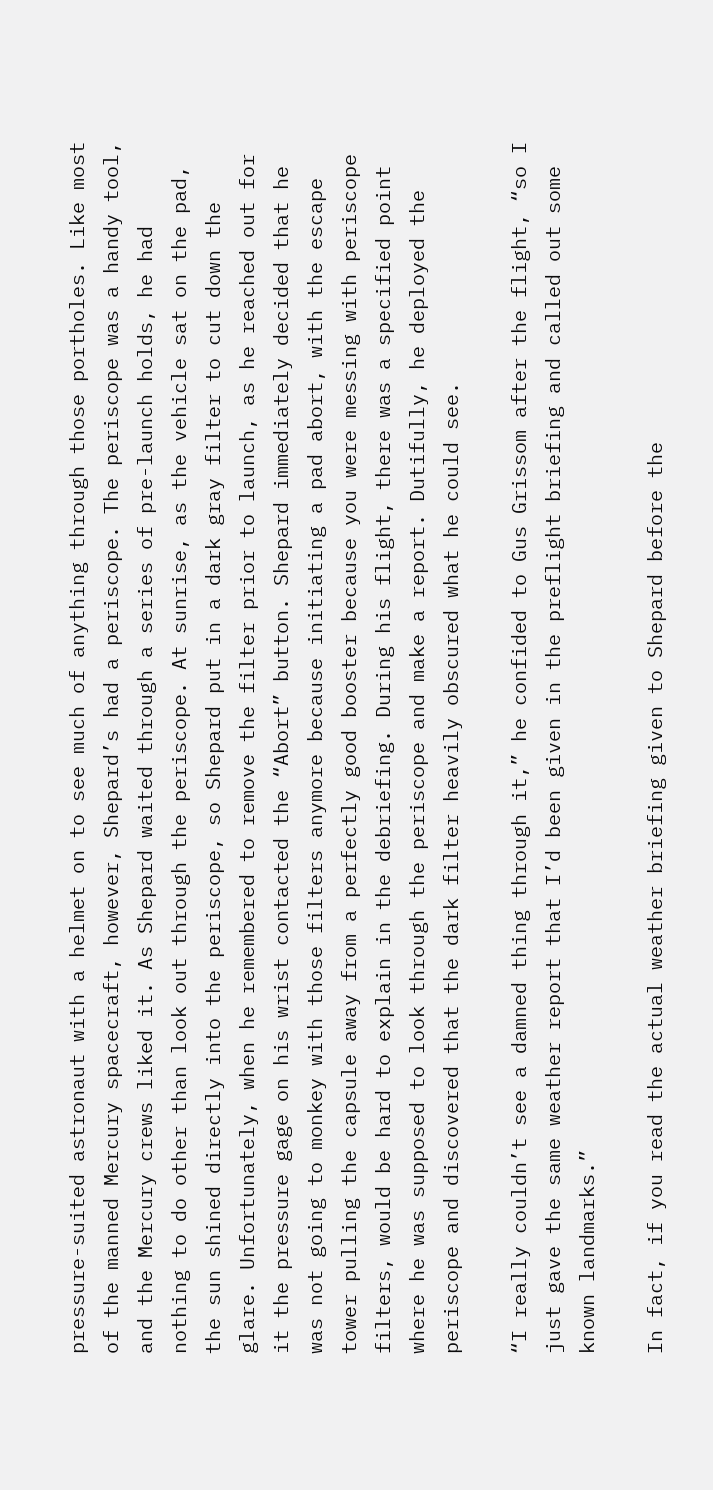pressure-suited astronaut with a helmet on to see much of anything through those portholes. Like most of the manned Mercury spacecraft, however, Shepard’s had a periscope. The periscope was a handy tool, and the Mercury crews liked it. As Shepard waited through a series of pre-launch holds, he had nothing to do other than look out through the periscope. At sunrise, as the vehicle sat on the pad, the sun shined directly into the periscope, so Shepard put in a dark gray filter to cut down the glare. Unfortunately, when he remembered to remove the filter prior to launch, as he reached out for it the pressure gage on his wrist contacted the “Abort” button. Shepard immediately decided that he was not going to monkey with those filters anymore because initiating a pad abort, with the escape tower pulling the capsule away from a perfectly good booster because you were messing with periscope filters, would be hard to explain in the debriefing. During his flight, there was a specified point where he was supposed to look through the periscope and make a report. Dutifully, he deployed the periscope and discovered that the dark filter heavily obscured what he could see.

“I really couldn’t see a damned thing through it,” he confided to Gus Grissom after the flight, “so I just gave the same weather report that I’d been given in the preflight briefing and called out some known landmarks.”

In fact, if you read the actual weather briefing given to Shepard before the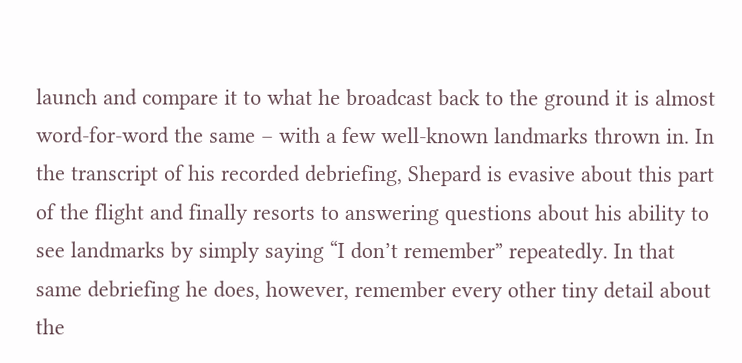launch and compare it to what he broadcast back to the ground it is almost word-for-word the same – with a few well-known landmarks thrown in. In the transcript of his recorded debriefing, Shepard is evasive about this part of the flight and finally resorts to answering questions about his ability to see landmarks by simply saying “I don’t remember” repeatedly. In that same debriefing he does, however, remember every other tiny detail about the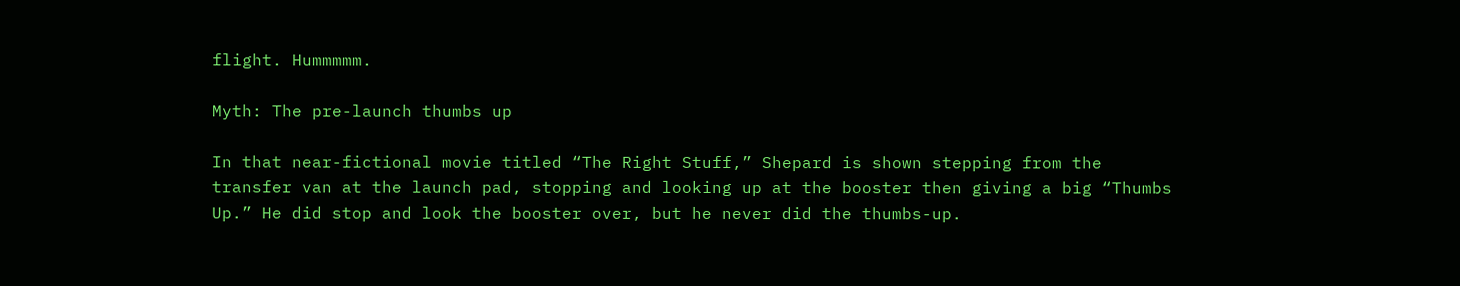flight. Hummmmm.

Myth: The pre-launch thumbs up

In that near-fictional movie titled “The Right Stuff,” Shepard is shown stepping from the transfer van at the launch pad, stopping and looking up at the booster then giving a big “Thumbs Up.” He did stop and look the booster over, but he never did the thumbs-up.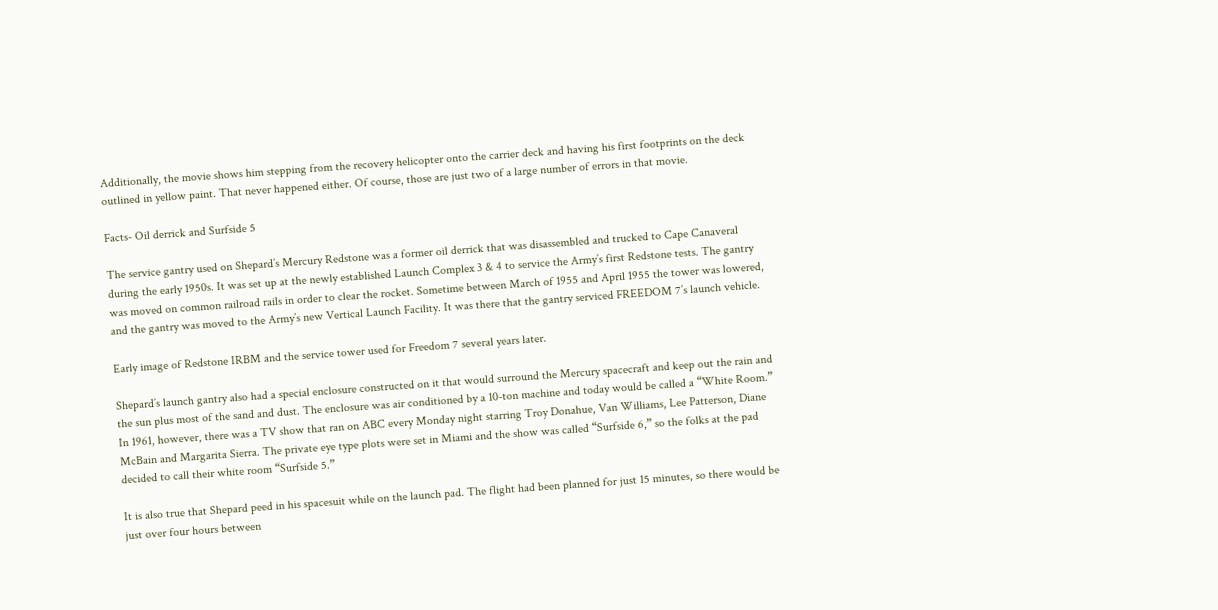Additionally, the movie shows him stepping from the recovery helicopter onto the carrier deck and having his first footprints on the deck outlined in yellow paint. That never happened either. Of course, those are just two of a large number of errors in that movie.

Facts- Oil derrick and Surfside 5

The service gantry used on Shepard’s Mercury Redstone was a former oil derrick that was disassembled and trucked to Cape Canaveral during the early 1950s. It was set up at the newly established Launch Complex 3 & 4 to service the Army’s first Redstone tests. The gantry was moved on common railroad rails in order to clear the rocket. Sometime between March of 1955 and April 1955 the tower was lowered, and the gantry was moved to the Army’s new Vertical Launch Facility. It was there that the gantry serviced FREEDOM 7’s launch vehicle.

Early image of Redstone IRBM and the service tower used for Freedom 7 several years later.

Shepard’s launch gantry also had a special enclosure constructed on it that would surround the Mercury spacecraft and keep out the rain and the sun plus most of the sand and dust. The enclosure was air conditioned by a 10-ton machine and today would be called a “White Room.” In 1961, however, there was a TV show that ran on ABC every Monday night starring Troy Donahue, Van Williams, Lee Patterson, Diane McBain and Margarita Sierra. The private eye type plots were set in Miami and the show was called “Surfside 6,” so the folks at the pad decided to call their white room “Surfside 5.”

It is also true that Shepard peed in his spacesuit while on the launch pad. The flight had been planned for just 15 minutes, so there would be just over four hours between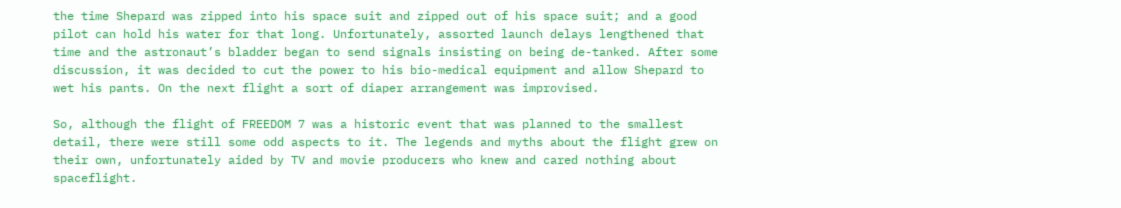the time Shepard was zipped into his space suit and zipped out of his space suit; and a good pilot can hold his water for that long. Unfortunately, assorted launch delays lengthened that time and the astronaut’s bladder began to send signals insisting on being de-tanked. After some discussion, it was decided to cut the power to his bio-medical equipment and allow Shepard to wet his pants. On the next flight a sort of diaper arrangement was improvised.

So, although the flight of FREEDOM 7 was a historic event that was planned to the smallest detail, there were still some odd aspects to it. The legends and myths about the flight grew on their own, unfortunately aided by TV and movie producers who knew and cared nothing about spaceflight.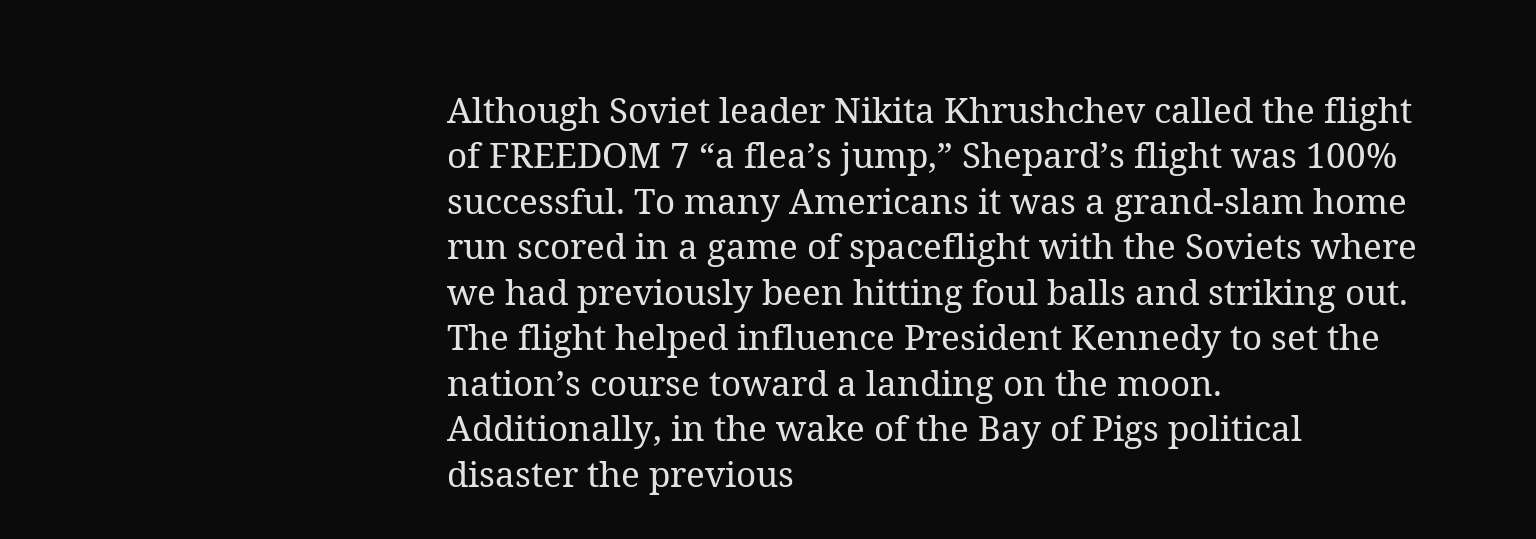Although Soviet leader Nikita Khrushchev called the flight of FREEDOM 7 “a flea’s jump,” Shepard’s flight was 100% successful. To many Americans it was a grand-slam home run scored in a game of spaceflight with the Soviets where we had previously been hitting foul balls and striking out. The flight helped influence President Kennedy to set the nation’s course toward a landing on the moon. Additionally, in the wake of the Bay of Pigs political disaster the previous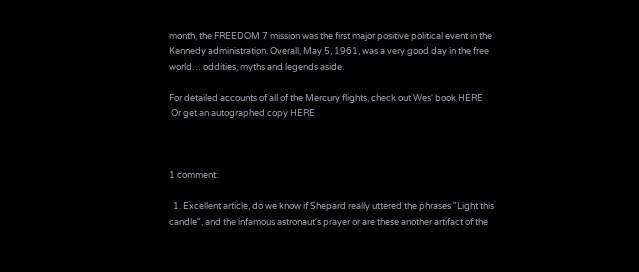month, the FREEDOM 7 mission was the first major positive political event in the Kennedy administration. Overall, May 5, 1961, was a very good day in the free world… oddities, myths and legends aside.

For detailed accounts of all of the Mercury flights, check out Wes' book HERE
 Or get an autographed copy HERE



1 comment:

  1. Excellent article, do we know if Shepard really uttered the phrases "Light this candle", and the infamous astronaut's prayer or are these another artifact of the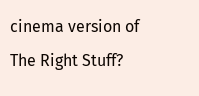cinema version of The Right Stuff?